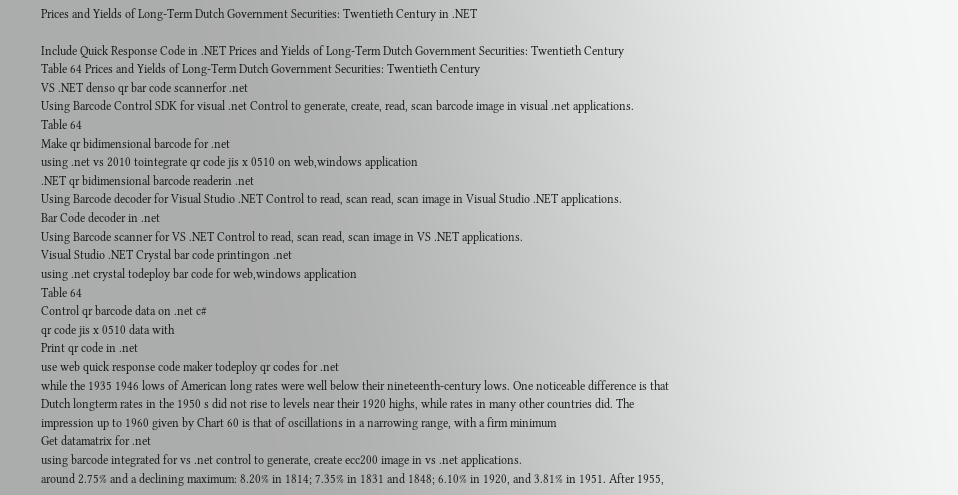Prices and Yields of Long-Term Dutch Government Securities: Twentieth Century in .NET

Include Quick Response Code in .NET Prices and Yields of Long-Term Dutch Government Securities: Twentieth Century
Table 64 Prices and Yields of Long-Term Dutch Government Securities: Twentieth Century
VS .NET denso qr bar code scannerfor .net
Using Barcode Control SDK for visual .net Control to generate, create, read, scan barcode image in visual .net applications.
Table 64
Make qr bidimensional barcode for .net
using .net vs 2010 tointegrate qr code jis x 0510 on web,windows application
.NET qr bidimensional barcode readerin .net
Using Barcode decoder for Visual Studio .NET Control to read, scan read, scan image in Visual Studio .NET applications.
Bar Code decoder in .net
Using Barcode scanner for VS .NET Control to read, scan read, scan image in VS .NET applications.
Visual Studio .NET Crystal bar code printingon .net
using .net crystal todeploy bar code for web,windows application
Table 64
Control qr barcode data on .net c#
qr code jis x 0510 data with
Print qr code in .net
use web quick response code maker todeploy qr codes for .net
while the 1935 1946 lows of American long rates were well below their nineteenth-century lows. One noticeable difference is that Dutch longterm rates in the 1950 s did not rise to levels near their 1920 highs, while rates in many other countries did. The impression up to 1960 given by Chart 60 is that of oscillations in a narrowing range, with a firm minimum
Get datamatrix for .net
using barcode integrated for vs .net control to generate, create ecc200 image in vs .net applications.
around 2.75% and a declining maximum: 8.20% in 1814; 7.35% in 1831 and 1848; 6.10% in 1920, and 3.81% in 1951. After 1955,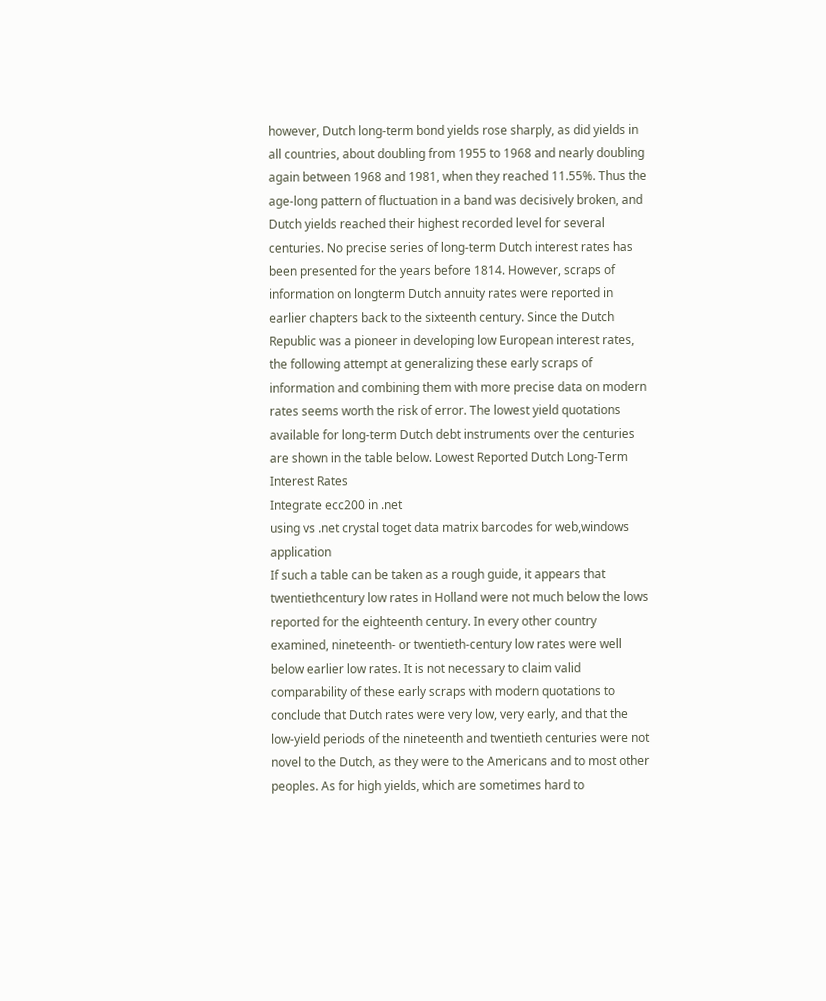however, Dutch long-term bond yields rose sharply, as did yields in all countries, about doubling from 1955 to 1968 and nearly doubling again between 1968 and 1981, when they reached 11.55%. Thus the age-long pattern of fluctuation in a band was decisively broken, and Dutch yields reached their highest recorded level for several centuries. No precise series of long-term Dutch interest rates has been presented for the years before 1814. However, scraps of information on longterm Dutch annuity rates were reported in earlier chapters back to the sixteenth century. Since the Dutch Republic was a pioneer in developing low European interest rates, the following attempt at generalizing these early scraps of information and combining them with more precise data on modern rates seems worth the risk of error. The lowest yield quotations available for long-term Dutch debt instruments over the centuries are shown in the table below. Lowest Reported Dutch Long-Term Interest Rates
Integrate ecc200 in .net
using vs .net crystal toget data matrix barcodes for web,windows application
If such a table can be taken as a rough guide, it appears that twentiethcentury low rates in Holland were not much below the lows reported for the eighteenth century. In every other country examined, nineteenth- or twentieth-century low rates were well below earlier low rates. It is not necessary to claim valid comparability of these early scraps with modern quotations to conclude that Dutch rates were very low, very early, and that the low-yield periods of the nineteenth and twentieth centuries were not novel to the Dutch, as they were to the Americans and to most other peoples. As for high yields, which are sometimes hard to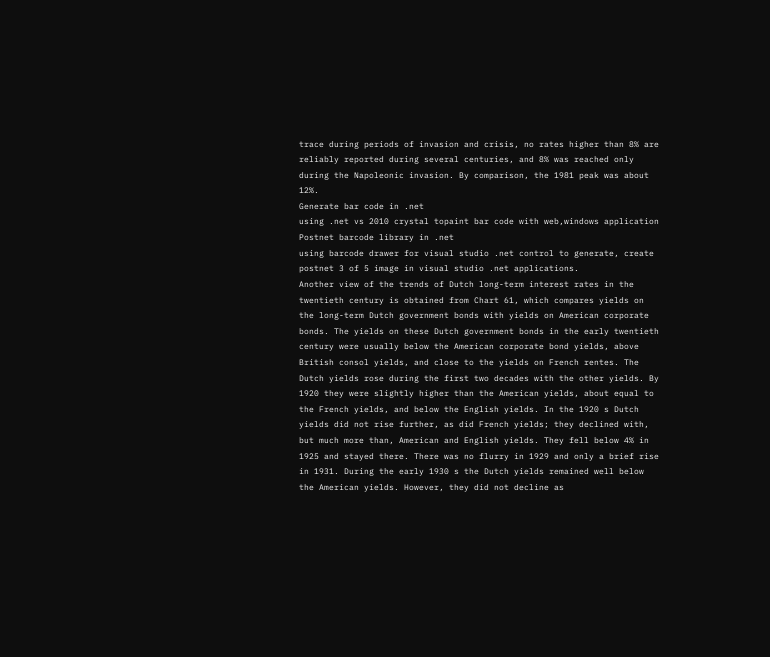trace during periods of invasion and crisis, no rates higher than 8% are reliably reported during several centuries, and 8% was reached only during the Napoleonic invasion. By comparison, the 1981 peak was about 12%.
Generate bar code in .net
using .net vs 2010 crystal topaint bar code with web,windows application
Postnet barcode library in .net
using barcode drawer for visual studio .net control to generate, create postnet 3 of 5 image in visual studio .net applications.
Another view of the trends of Dutch long-term interest rates in the twentieth century is obtained from Chart 61, which compares yields on the long-term Dutch government bonds with yields on American corporate bonds. The yields on these Dutch government bonds in the early twentieth century were usually below the American corporate bond yields, above British consol yields, and close to the yields on French rentes. The Dutch yields rose during the first two decades with the other yields. By 1920 they were slightly higher than the American yields, about equal to the French yields, and below the English yields. In the 1920 s Dutch yields did not rise further, as did French yields; they declined with, but much more than, American and English yields. They fell below 4% in 1925 and stayed there. There was no flurry in 1929 and only a brief rise in 1931. During the early 1930 s the Dutch yields remained well below the American yields. However, they did not decline as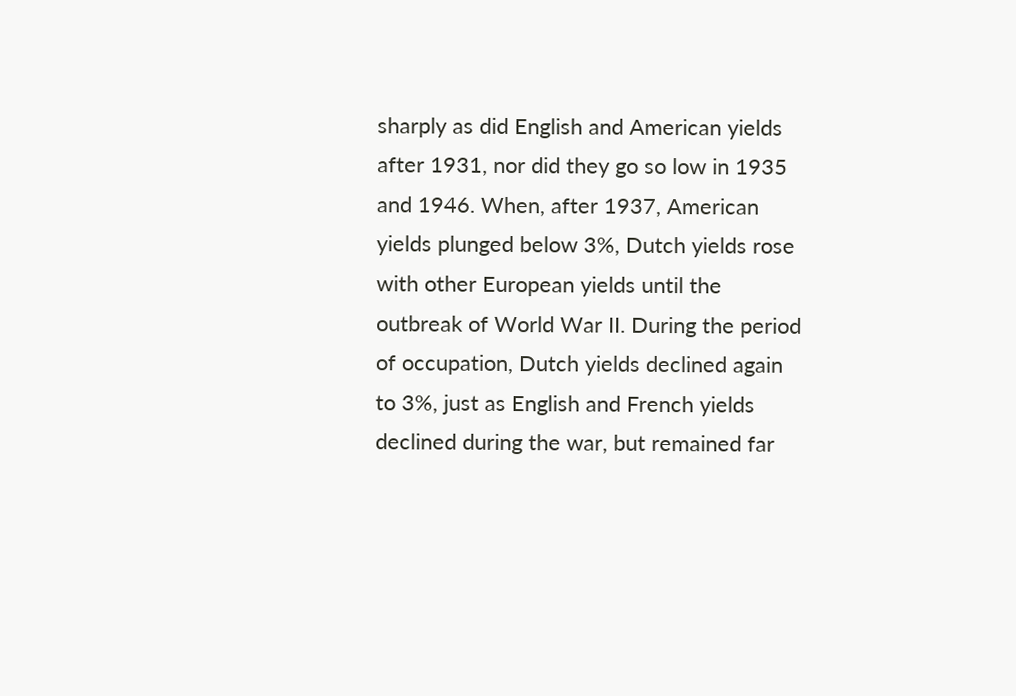sharply as did English and American yields after 1931, nor did they go so low in 1935 and 1946. When, after 1937, American yields plunged below 3%, Dutch yields rose with other European yields until the outbreak of World War II. During the period of occupation, Dutch yields declined again to 3%, just as English and French yields declined during the war, but remained far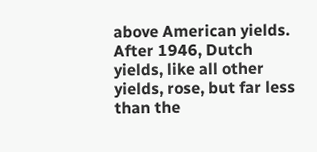above American yields. After 1946, Dutch yields, like all other yields, rose, but far less than the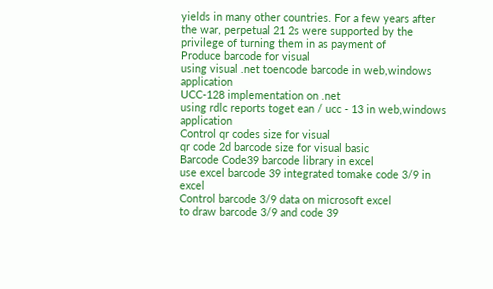yields in many other countries. For a few years after the war, perpetual 21 2s were supported by the privilege of turning them in as payment of
Produce barcode for visual
using visual .net toencode barcode in web,windows application
UCC-128 implementation on .net
using rdlc reports toget ean / ucc - 13 in web,windows application
Control qr codes size for visual
qr code 2d barcode size for visual basic
Barcode Code39 barcode library in excel
use excel barcode 39 integrated tomake code 3/9 in excel
Control barcode 3/9 data on microsoft excel
to draw barcode 3/9 and code 39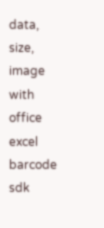data, size, image with office excel barcode sdk